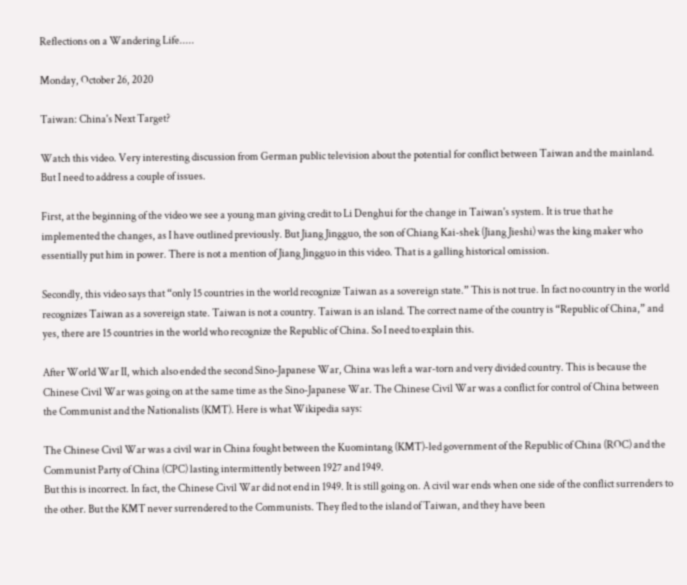Reflections on a Wandering Life.....

Monday, October 26, 2020

Taiwan: China's Next Target?

Watch this video. Very interesting discussion from German public television about the potential for conflict between Taiwan and the mainland. But I need to address a couple of issues.

First, at the beginning of the video we see a young man giving credit to Li Denghui for the change in Taiwan's system. It is true that he implemented the changes, as I have outlined previously. But Jiang Jingguo, the son of Chiang Kai-shek (Jiang Jieshi) was the king maker who essentially put him in power. There is not a mention of Jiang Jingguo in this video. That is a galling historical omission.

Secondly, this video says that “only 15 countries in the world recognize Taiwan as a sovereign state.” This is not true. In fact no country in the world recognizes Taiwan as a sovereign state. Taiwan is not a country. Taiwan is an island. The correct name of the country is “Republic of China,” and yes, there are 15 countries in the world who recognize the Republic of China. So I need to explain this.

After World War II, which also ended the second Sino-Japanese War, China was left a war-torn and very divided country. This is because the Chinese Civil War was going on at the same time as the Sino-Japanese War. The Chinese Civil War was a conflict for control of China between the Communist and the Nationalists (KMT). Here is what Wikipedia says:

The Chinese Civil War was a civil war in China fought between the Kuomintang (KMT)-led government of the Republic of China (ROC) and the Communist Party of China (CPC) lasting intermittently between 1927 and 1949.
But this is incorrect. In fact, the Chinese Civil War did not end in 1949. It is still going on. A civil war ends when one side of the conflict surrenders to the other. But the KMT never surrendered to the Communists. They fled to the island of Taiwan, and they have been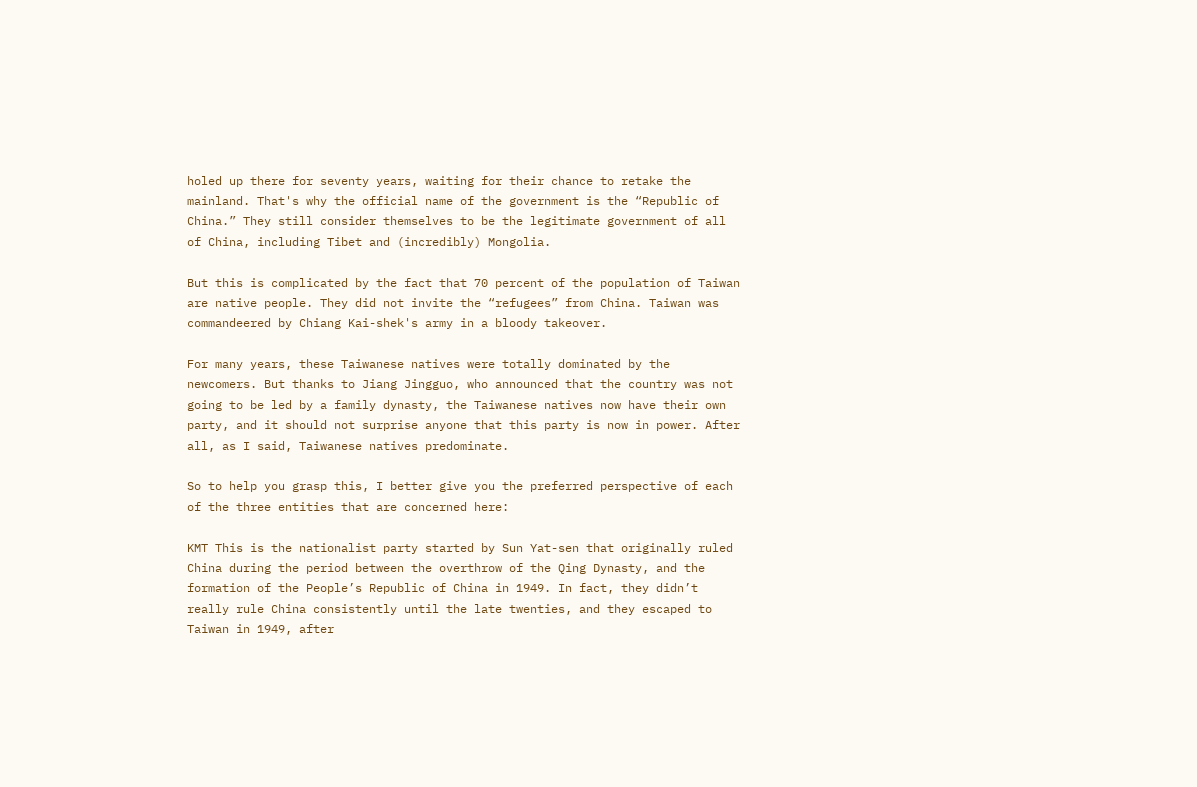holed up there for seventy years, waiting for their chance to retake the mainland. That's why the official name of the government is the “Republic of China.” They still consider themselves to be the legitimate government of all of China, including Tibet and (incredibly) Mongolia.

But this is complicated by the fact that 70 percent of the population of Taiwan are native people. They did not invite the “refugees” from China. Taiwan was commandeered by Chiang Kai-shek's army in a bloody takeover.

For many years, these Taiwanese natives were totally dominated by the newcomers. But thanks to Jiang Jingguo, who announced that the country was not going to be led by a family dynasty, the Taiwanese natives now have their own party, and it should not surprise anyone that this party is now in power. After all, as I said, Taiwanese natives predominate.

So to help you grasp this, I better give you the preferred perspective of each of the three entities that are concerned here:

KMT This is the nationalist party started by Sun Yat-sen that originally ruled China during the period between the overthrow of the Qing Dynasty, and the formation of the People’s Republic of China in 1949. In fact, they didn’t really rule China consistently until the late twenties, and they escaped to Taiwan in 1949, after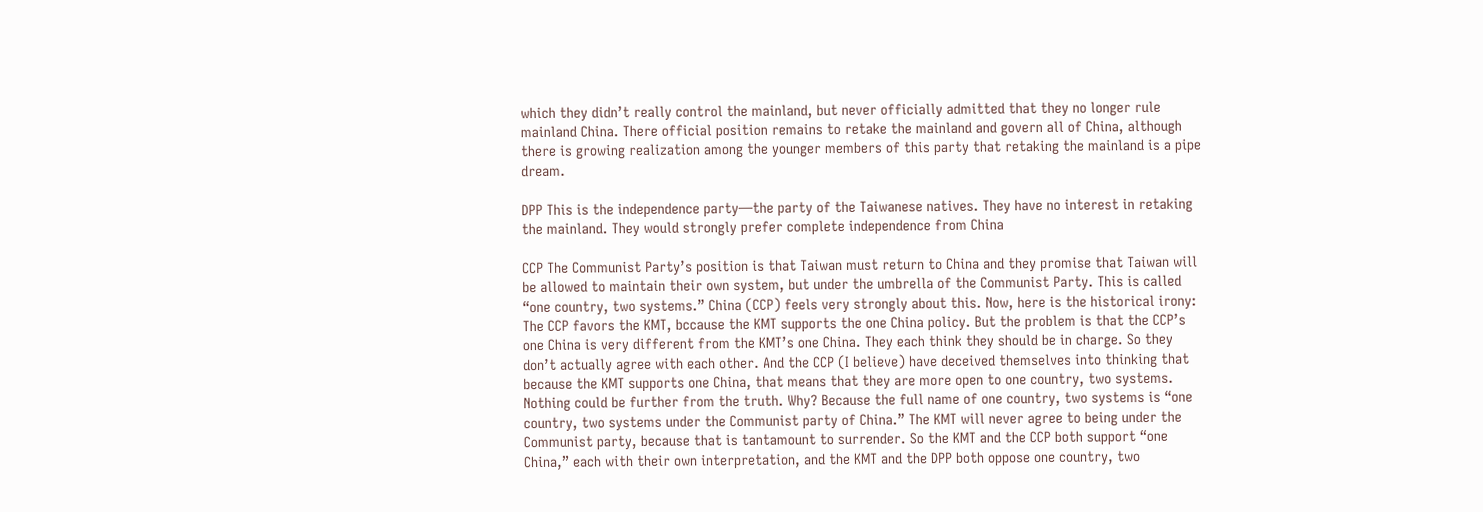which they didn’t really control the mainland, but never officially admitted that they no longer rule mainland China. There official position remains to retake the mainland and govern all of China, although there is growing realization among the younger members of this party that retaking the mainland is a pipe dream.

DPP This is the independence party—the party of the Taiwanese natives. They have no interest in retaking the mainland. They would strongly prefer complete independence from China

CCP The Communist Party’s position is that Taiwan must return to China and they promise that Taiwan will be allowed to maintain their own system, but under the umbrella of the Communist Party. This is called “one country, two systems.” China (CCP) feels very strongly about this. Now, here is the historical irony: The CCP favors the KMT, bccause the KMT supports the one China policy. But the problem is that the CCP’s one China is very different from the KMT’s one China. They each think they should be in charge. So they don’t actually agree with each other. And the CCP (I believe) have deceived themselves into thinking that because the KMT supports one China, that means that they are more open to one country, two systems. Nothing could be further from the truth. Why? Because the full name of one country, two systems is “one country, two systems under the Communist party of China.” The KMT will never agree to being under the Communist party, because that is tantamount to surrender. So the KMT and the CCP both support “one China,” each with their own interpretation, and the KMT and the DPP both oppose one country, two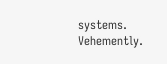systems. Vehemently.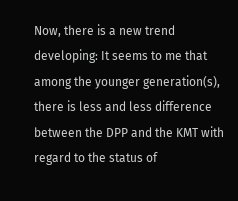Now, there is a new trend developing: It seems to me that among the younger generation(s), there is less and less difference between the DPP and the KMT with regard to the status of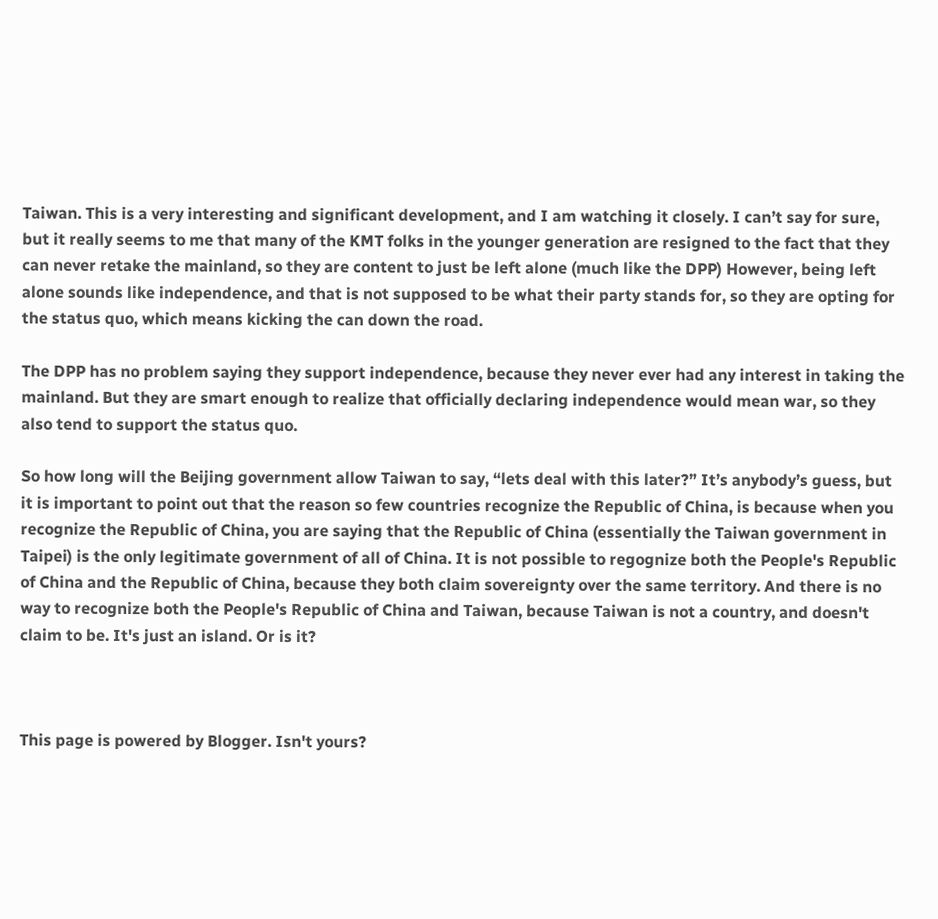Taiwan. This is a very interesting and significant development, and I am watching it closely. I can’t say for sure, but it really seems to me that many of the KMT folks in the younger generation are resigned to the fact that they can never retake the mainland, so they are content to just be left alone (much like the DPP) However, being left alone sounds like independence, and that is not supposed to be what their party stands for, so they are opting for the status quo, which means kicking the can down the road.

The DPP has no problem saying they support independence, because they never ever had any interest in taking the mainland. But they are smart enough to realize that officially declaring independence would mean war, so they also tend to support the status quo.

So how long will the Beijing government allow Taiwan to say, “lets deal with this later?” It’s anybody’s guess, but it is important to point out that the reason so few countries recognize the Republic of China, is because when you recognize the Republic of China, you are saying that the Republic of China (essentially the Taiwan government in Taipei) is the only legitimate government of all of China. It is not possible to regognize both the People's Republic of China and the Republic of China, because they both claim sovereignty over the same territory. And there is no way to recognize both the People's Republic of China and Taiwan, because Taiwan is not a country, and doesn't claim to be. It's just an island. Or is it?



This page is powered by Blogger. Isn't yours?